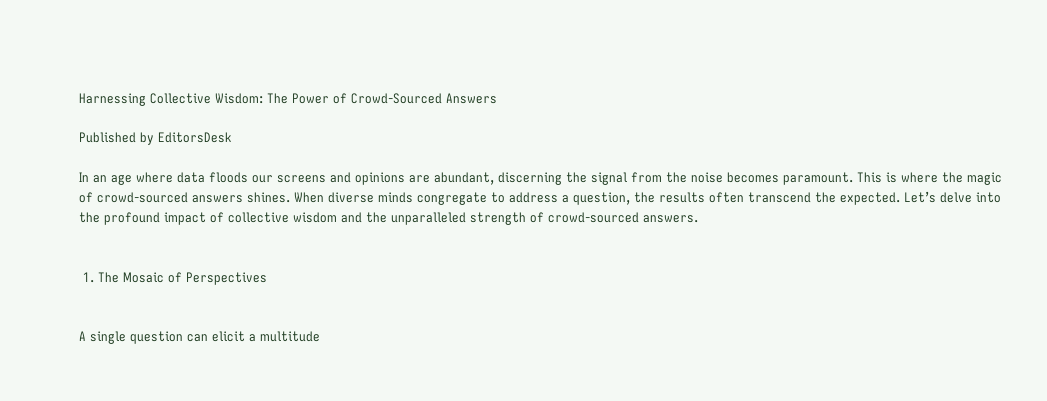Harnessing Collective Wisdom: The Power of Crowd-Sourced Answers

Published by EditorsDesk

In an age where data floods our screens and opinions are abundant, discerning the signal from the noise becomes paramount. This is where the magic of crowd-sourced answers shines. When diverse minds congregate to address a question, the results often transcend the expected. Let’s delve into the profound impact of collective wisdom and the unparalleled strength of crowd-sourced answers.


 1. The Mosaic of Perspectives


A single question can elicit a multitude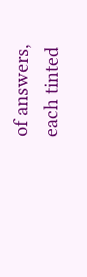of answers, each tinted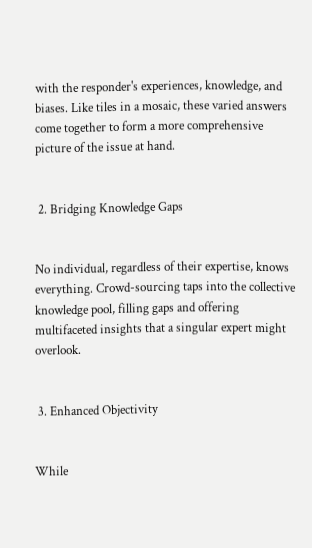with the responder's experiences, knowledge, and biases. Like tiles in a mosaic, these varied answers come together to form a more comprehensive picture of the issue at hand.


 2. Bridging Knowledge Gaps


No individual, regardless of their expertise, knows everything. Crowd-sourcing taps into the collective knowledge pool, filling gaps and offering multifaceted insights that a singular expert might overlook.


 3. Enhanced Objectivity


While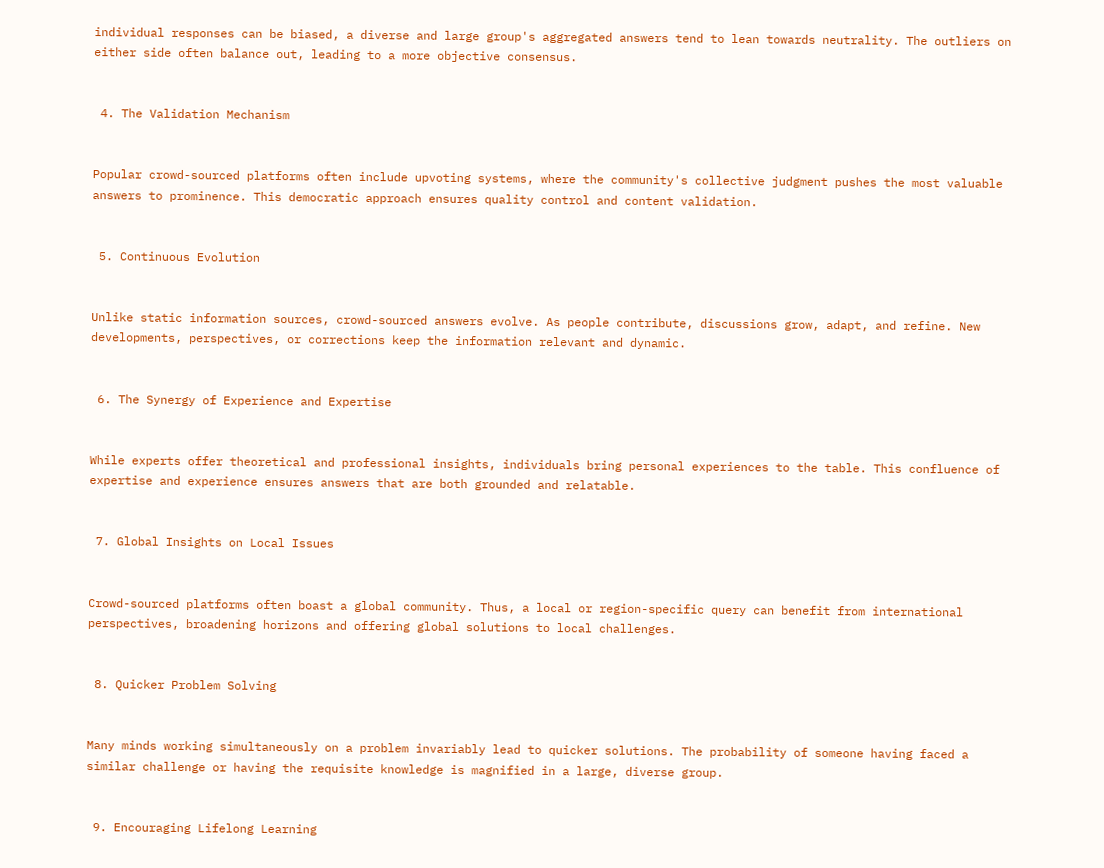individual responses can be biased, a diverse and large group's aggregated answers tend to lean towards neutrality. The outliers on either side often balance out, leading to a more objective consensus.


 4. The Validation Mechanism


Popular crowd-sourced platforms often include upvoting systems, where the community's collective judgment pushes the most valuable answers to prominence. This democratic approach ensures quality control and content validation.


 5. Continuous Evolution


Unlike static information sources, crowd-sourced answers evolve. As people contribute, discussions grow, adapt, and refine. New developments, perspectives, or corrections keep the information relevant and dynamic.


 6. The Synergy of Experience and Expertise


While experts offer theoretical and professional insights, individuals bring personal experiences to the table. This confluence of expertise and experience ensures answers that are both grounded and relatable.


 7. Global Insights on Local Issues


Crowd-sourced platforms often boast a global community. Thus, a local or region-specific query can benefit from international perspectives, broadening horizons and offering global solutions to local challenges.


 8. Quicker Problem Solving


Many minds working simultaneously on a problem invariably lead to quicker solutions. The probability of someone having faced a similar challenge or having the requisite knowledge is magnified in a large, diverse group.


 9. Encouraging Lifelong Learning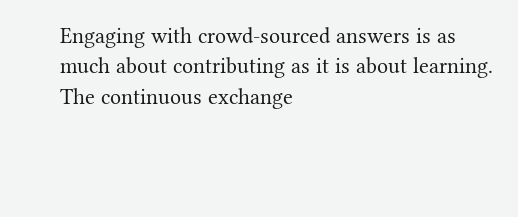Engaging with crowd-sourced answers is as much about contributing as it is about learning. The continuous exchange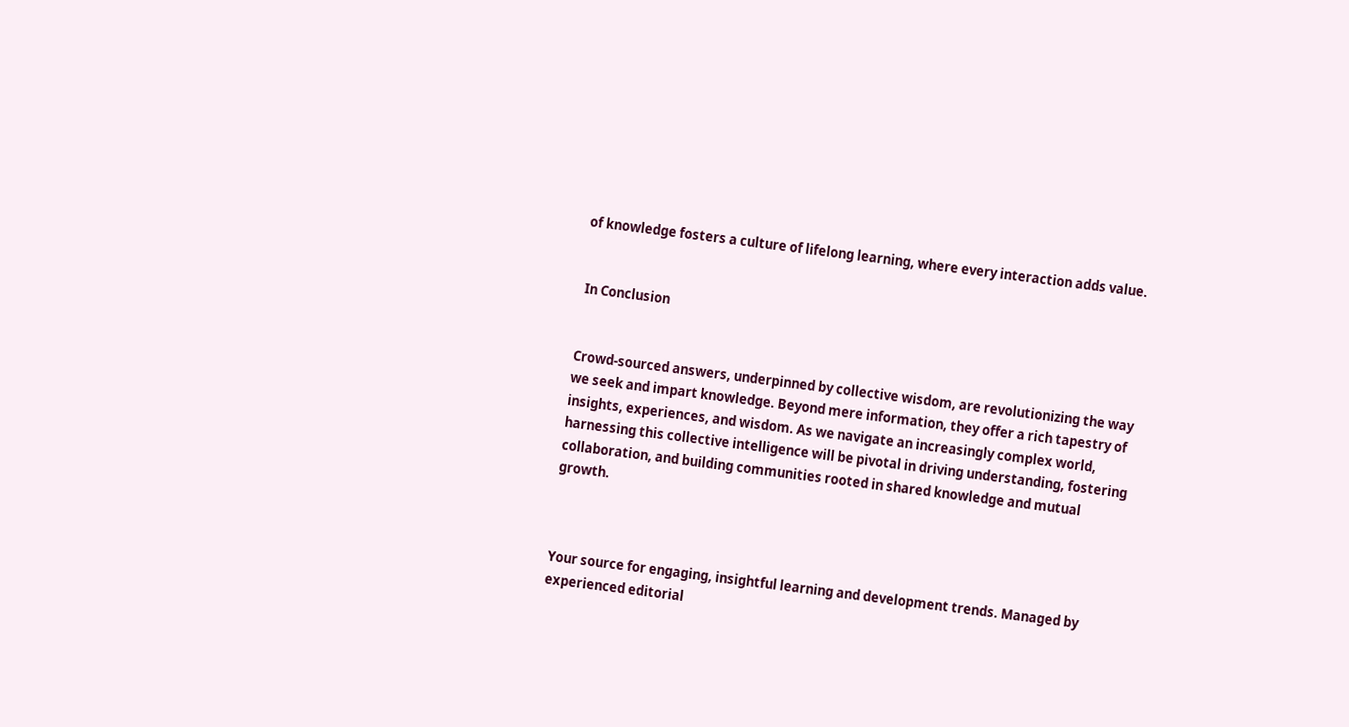of knowledge fosters a culture of lifelong learning, where every interaction adds value.


 In Conclusion


Crowd-sourced answers, underpinned by collective wisdom, are revolutionizing the way we seek and impart knowledge. Beyond mere information, they offer a rich tapestry of insights, experiences, and wisdom. As we navigate an increasingly complex world, harnessing this collective intelligence will be pivotal in driving understanding, fostering collaboration, and building communities rooted in shared knowledge and mutual growth.



Your source for engaging, insightful learning and development trends. Managed by experienced editorial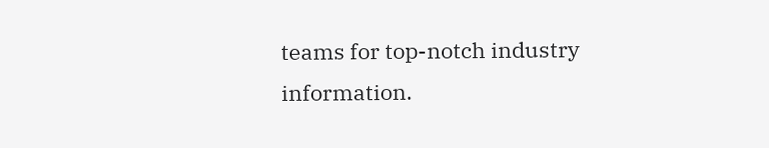teams for top-notch industry information.